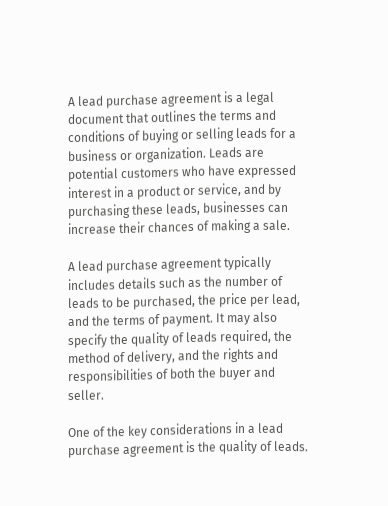A lead purchase agreement is a legal document that outlines the terms and conditions of buying or selling leads for a business or organization. Leads are potential customers who have expressed interest in a product or service, and by purchasing these leads, businesses can increase their chances of making a sale.

A lead purchase agreement typically includes details such as the number of leads to be purchased, the price per lead, and the terms of payment. It may also specify the quality of leads required, the method of delivery, and the rights and responsibilities of both the buyer and seller.

One of the key considerations in a lead purchase agreement is the quality of leads.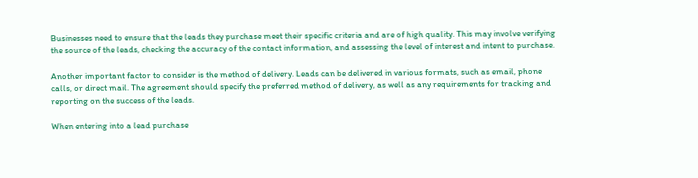Businesses need to ensure that the leads they purchase meet their specific criteria and are of high quality. This may involve verifying the source of the leads, checking the accuracy of the contact information, and assessing the level of interest and intent to purchase.

Another important factor to consider is the method of delivery. Leads can be delivered in various formats, such as email, phone calls, or direct mail. The agreement should specify the preferred method of delivery, as well as any requirements for tracking and reporting on the success of the leads.

When entering into a lead purchase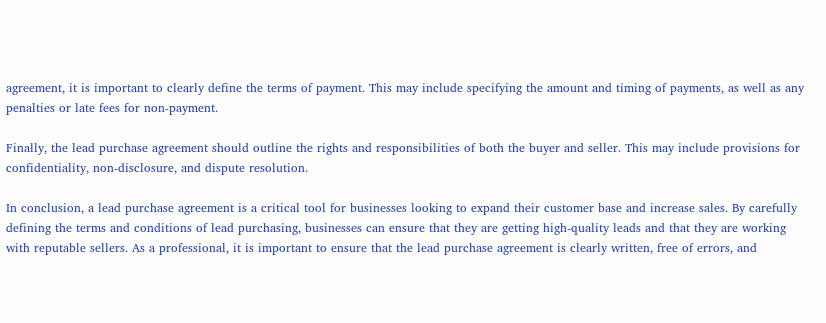agreement, it is important to clearly define the terms of payment. This may include specifying the amount and timing of payments, as well as any penalties or late fees for non-payment.

Finally, the lead purchase agreement should outline the rights and responsibilities of both the buyer and seller. This may include provisions for confidentiality, non-disclosure, and dispute resolution.

In conclusion, a lead purchase agreement is a critical tool for businesses looking to expand their customer base and increase sales. By carefully defining the terms and conditions of lead purchasing, businesses can ensure that they are getting high-quality leads and that they are working with reputable sellers. As a professional, it is important to ensure that the lead purchase agreement is clearly written, free of errors, and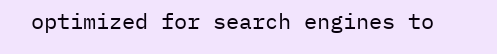optimized for search engines to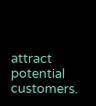attract potential customers.